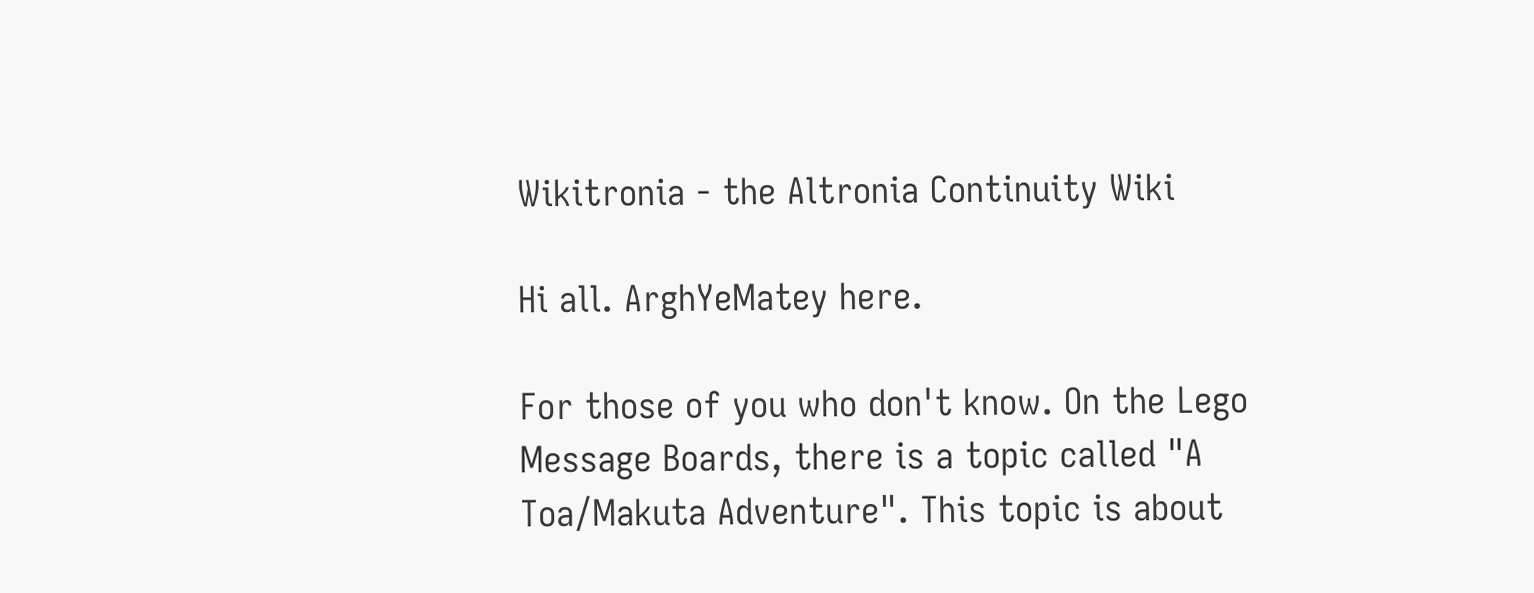Wikitronia - the Altronia Continuity Wiki

Hi all. ArghYeMatey here.

For those of you who don't know. On the Lego Message Boards, there is a topic called "A Toa/Makuta Adventure". This topic is about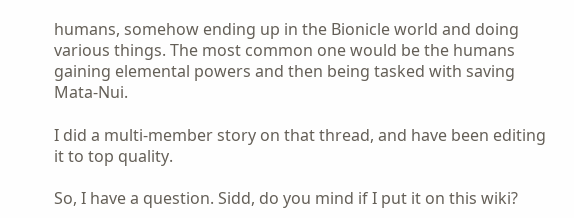humans, somehow ending up in the Bionicle world and doing various things. The most common one would be the humans gaining elemental powers and then being tasked with saving Mata-Nui.

I did a multi-member story on that thread, and have been editing it to top quality.

So, I have a question. Sidd, do you mind if I put it on this wiki?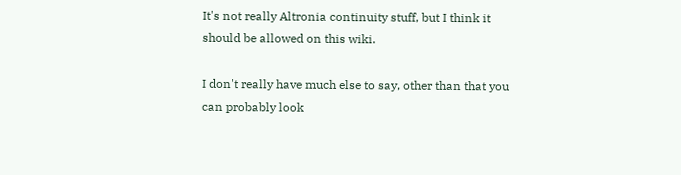It's not really Altronia continuity stuff, but I think it should be allowed on this wiki.

I don't really have much else to say, other than that you can probably look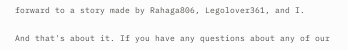forward to a story made by Rahaga806, Legolover361, and I.

And that's about it. If you have any questions about any of our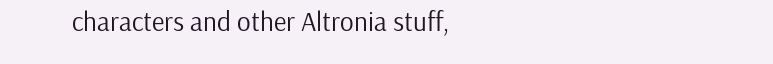characters and other Altronia stuff,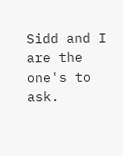Sidd and I are the one's to ask.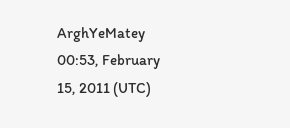ArghYeMatey 00:53, February 15, 2011 (UTC)